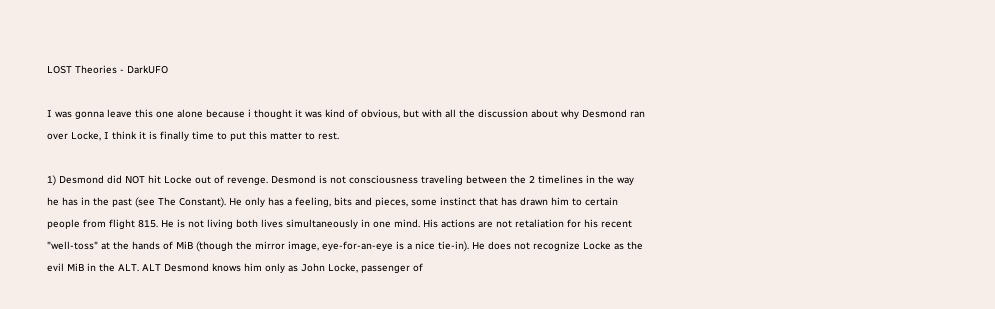LOST Theories - DarkUFO

I was gonna leave this one alone because i thought it was kind of obvious, but with all the discussion about why Desmond ran over Locke, I think it is finally time to put this matter to rest.

1) Desmond did NOT hit Locke out of revenge. Desmond is not consciousness traveling between the 2 timelines in the way he has in the past (see The Constant). He only has a feeling, bits and pieces, some instinct that has drawn him to certain people from flight 815. He is not living both lives simultaneously in one mind. His actions are not retaliation for his recent "well-toss" at the hands of MiB (though the mirror image, eye-for-an-eye is a nice tie-in). He does not recognize Locke as the evil MiB in the ALT. ALT Desmond knows him only as John Locke, passenger of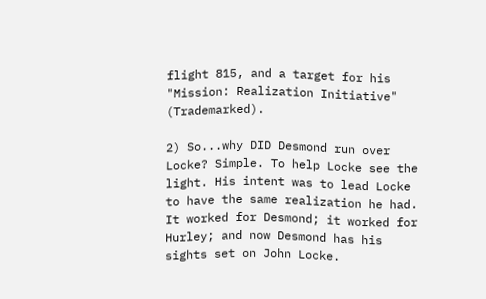flight 815, and a target for his "Mission: Realization Initiative" (Trademarked).

2) So...why DID Desmond run over Locke? Simple. To help Locke see the light. His intent was to lead Locke to have the same realization he had. It worked for Desmond; it worked for Hurley; and now Desmond has his sights set on John Locke.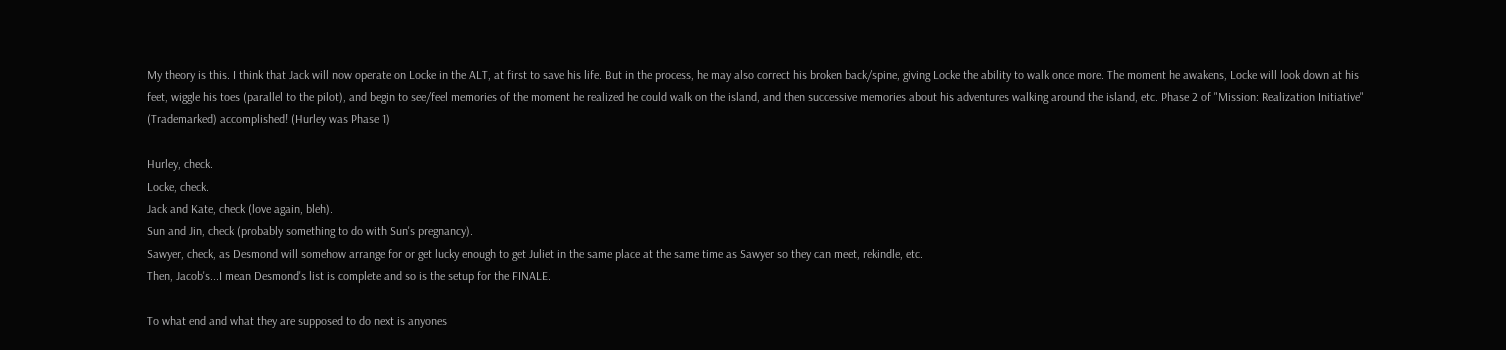My theory is this. I think that Jack will now operate on Locke in the ALT, at first to save his life. But in the process, he may also correct his broken back/spine, giving Locke the ability to walk once more. The moment he awakens, Locke will look down at his feet, wiggle his toes (parallel to the pilot), and begin to see/feel memories of the moment he realized he could walk on the island, and then successive memories about his adventures walking around the island, etc. Phase 2 of "Mission: Realization Initiative" (Trademarked) accomplished! (Hurley was Phase 1)

Hurley, check.
Locke, check.
Jack and Kate, check (love again, bleh).
Sun and Jin, check (probably something to do with Sun's pregnancy).
Sawyer, check, as Desmond will somehow arrange for or get lucky enough to get Juliet in the same place at the same time as Sawyer so they can meet, rekindle, etc.
Then, Jacob's...I mean Desmond's list is complete and so is the setup for the FINALE.

To what end and what they are supposed to do next is anyones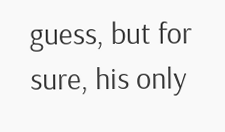guess, but for sure, his only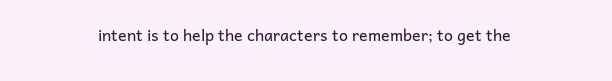intent is to help the characters to remember; to get the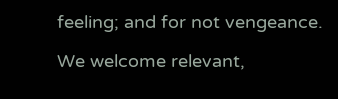feeling; and for not vengeance.

We welcome relevant,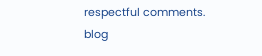respectful comments.
blog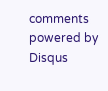comments powered by Disqus